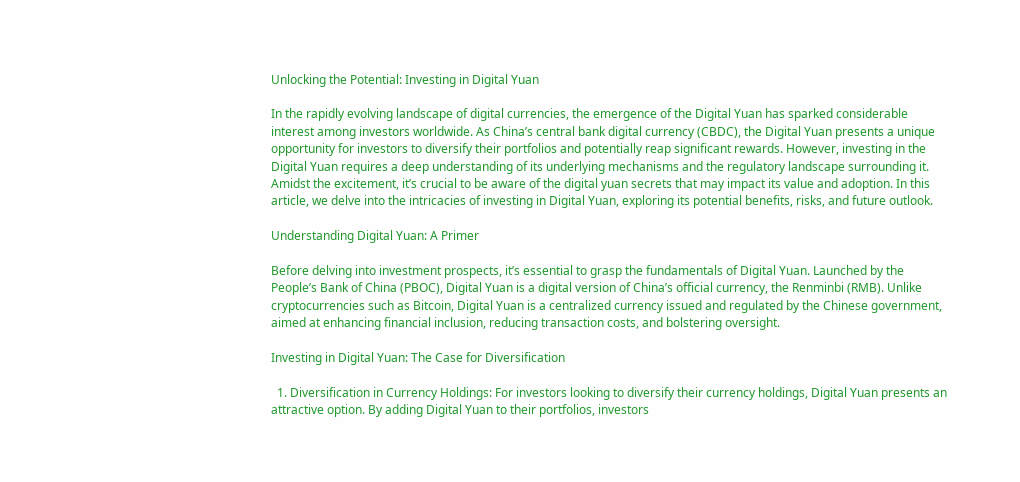Unlocking the Potential: Investing in Digital Yuan

In the rapidly evolving landscape of digital currencies, the emergence of the Digital Yuan has sparked considerable interest among investors worldwide. As China’s central bank digital currency (CBDC), the Digital Yuan presents a unique opportunity for investors to diversify their portfolios and potentially reap significant rewards. However, investing in the Digital Yuan requires a deep understanding of its underlying mechanisms and the regulatory landscape surrounding it. Amidst the excitement, it’s crucial to be aware of the digital yuan secrets that may impact its value and adoption. In this article, we delve into the intricacies of investing in Digital Yuan, exploring its potential benefits, risks, and future outlook.

Understanding Digital Yuan: A Primer

Before delving into investment prospects, it’s essential to grasp the fundamentals of Digital Yuan. Launched by the People’s Bank of China (PBOC), Digital Yuan is a digital version of China’s official currency, the Renminbi (RMB). Unlike cryptocurrencies such as Bitcoin, Digital Yuan is a centralized currency issued and regulated by the Chinese government, aimed at enhancing financial inclusion, reducing transaction costs, and bolstering oversight.

Investing in Digital Yuan: The Case for Diversification

  1. Diversification in Currency Holdings: For investors looking to diversify their currency holdings, Digital Yuan presents an attractive option. By adding Digital Yuan to their portfolios, investors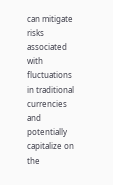can mitigate risks associated with fluctuations in traditional currencies and potentially capitalize on the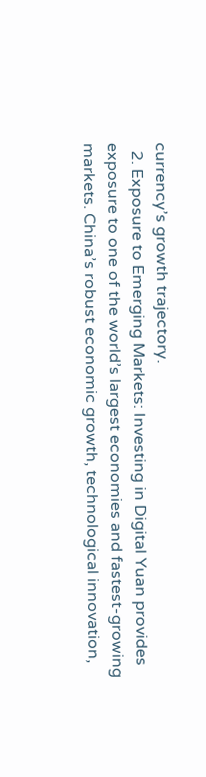currency’s growth trajectory.
  2. Exposure to Emerging Markets: Investing in Digital Yuan provides exposure to one of the world’s largest economies and fastest-growing markets. China’s robust economic growth, technological innovation,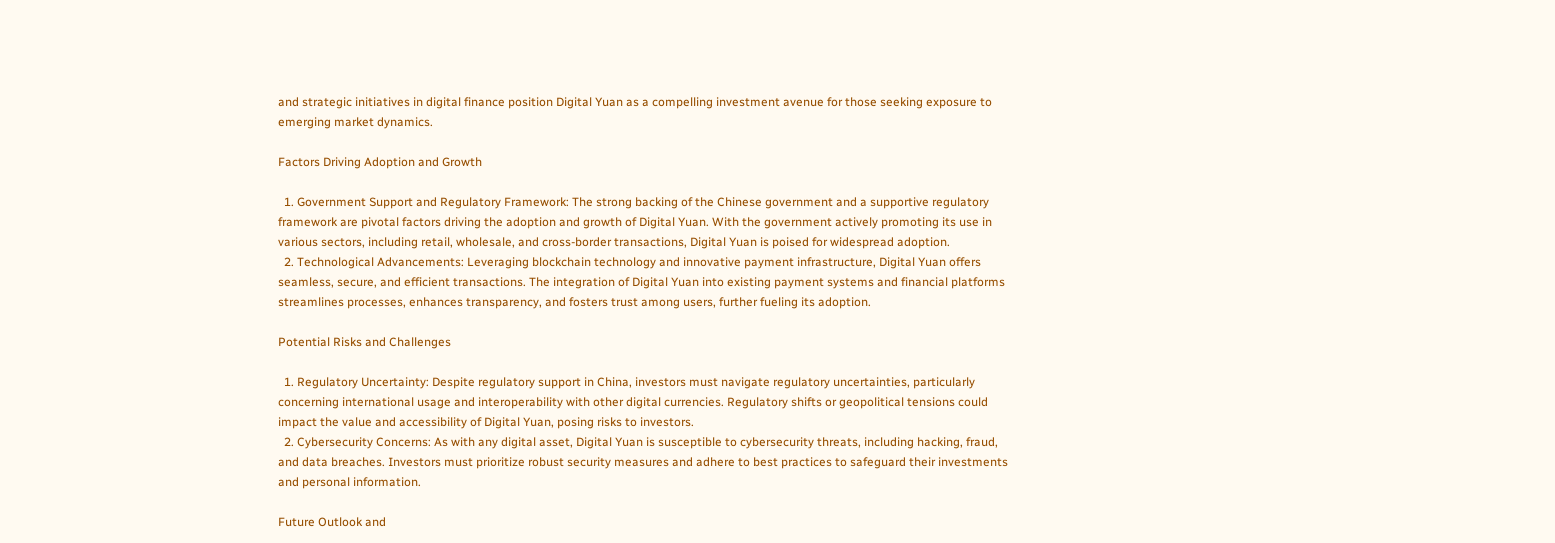and strategic initiatives in digital finance position Digital Yuan as a compelling investment avenue for those seeking exposure to emerging market dynamics.

Factors Driving Adoption and Growth

  1. Government Support and Regulatory Framework: The strong backing of the Chinese government and a supportive regulatory framework are pivotal factors driving the adoption and growth of Digital Yuan. With the government actively promoting its use in various sectors, including retail, wholesale, and cross-border transactions, Digital Yuan is poised for widespread adoption.
  2. Technological Advancements: Leveraging blockchain technology and innovative payment infrastructure, Digital Yuan offers seamless, secure, and efficient transactions. The integration of Digital Yuan into existing payment systems and financial platforms streamlines processes, enhances transparency, and fosters trust among users, further fueling its adoption.

Potential Risks and Challenges

  1. Regulatory Uncertainty: Despite regulatory support in China, investors must navigate regulatory uncertainties, particularly concerning international usage and interoperability with other digital currencies. Regulatory shifts or geopolitical tensions could impact the value and accessibility of Digital Yuan, posing risks to investors.
  2. Cybersecurity Concerns: As with any digital asset, Digital Yuan is susceptible to cybersecurity threats, including hacking, fraud, and data breaches. Investors must prioritize robust security measures and adhere to best practices to safeguard their investments and personal information.

Future Outlook and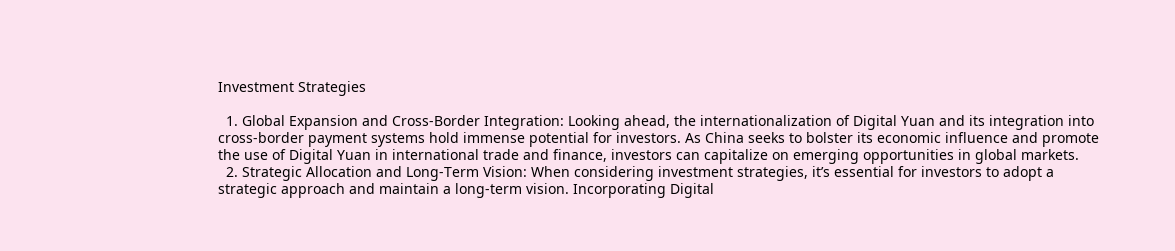Investment Strategies

  1. Global Expansion and Cross-Border Integration: Looking ahead, the internationalization of Digital Yuan and its integration into cross-border payment systems hold immense potential for investors. As China seeks to bolster its economic influence and promote the use of Digital Yuan in international trade and finance, investors can capitalize on emerging opportunities in global markets.
  2. Strategic Allocation and Long-Term Vision: When considering investment strategies, it’s essential for investors to adopt a strategic approach and maintain a long-term vision. Incorporating Digital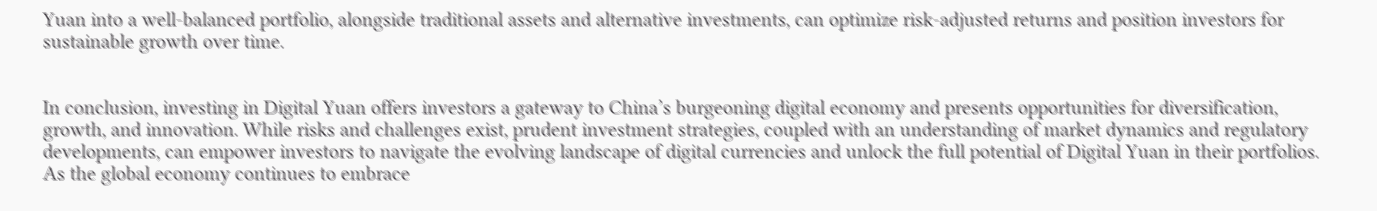Yuan into a well-balanced portfolio, alongside traditional assets and alternative investments, can optimize risk-adjusted returns and position investors for sustainable growth over time.


In conclusion, investing in Digital Yuan offers investors a gateway to China’s burgeoning digital economy and presents opportunities for diversification, growth, and innovation. While risks and challenges exist, prudent investment strategies, coupled with an understanding of market dynamics and regulatory developments, can empower investors to navigate the evolving landscape of digital currencies and unlock the full potential of Digital Yuan in their portfolios. As the global economy continues to embrace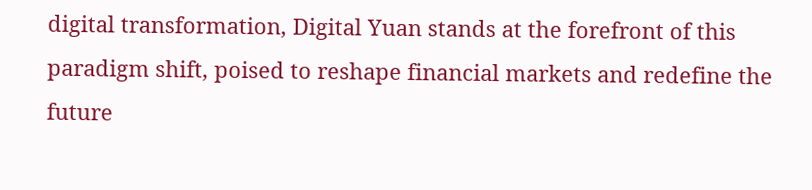digital transformation, Digital Yuan stands at the forefront of this paradigm shift, poised to reshape financial markets and redefine the future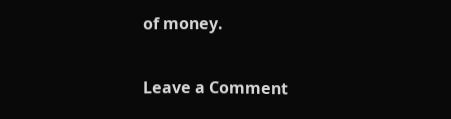of money.

Leave a Comment